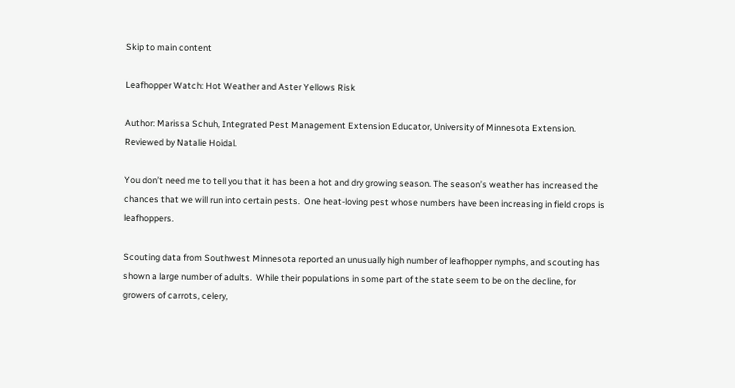Skip to main content

Leafhopper Watch: Hot Weather and Aster Yellows Risk

Author: Marissa Schuh, Integrated Pest Management Extension Educator, University of Minnesota Extension. Reviewed by Natalie Hoidal.

You don’t need me to tell you that it has been a hot and dry growing season. The season’s weather has increased the chances that we will run into certain pests.  One heat-loving pest whose numbers have been increasing in field crops is leafhoppers.

Scouting data from Southwest Minnesota reported an unusually high number of leafhopper nymphs, and scouting has shown a large number of adults.  While their populations in some part of the state seem to be on the decline, for growers of carrots, celery,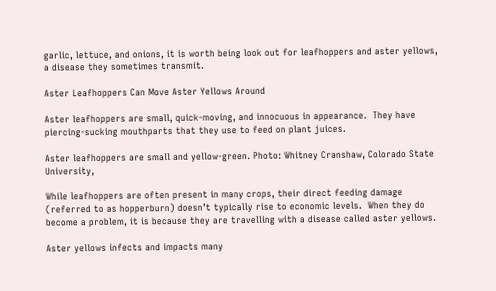garlic, lettuce, and onions, it is worth being look out for leafhoppers and aster yellows, a disease they sometimes transmit.

Aster Leafhoppers Can Move Aster Yellows Around

Aster leafhoppers are small, quick-moving, and innocuous in appearance.  They have piercing-sucking mouthparts that they use to feed on plant juices.

Aster leafhoppers are small and yellow-green. Photo: Whitney Cranshaw, Colorado State University,

While leafhoppers are often present in many crops, their direct feeding damage (referred to as hopperburn) doesn’t typically rise to economic levels.  When they do become a problem, it is because they are travelling with a disease called aster yellows.

Aster yellows infects and impacts many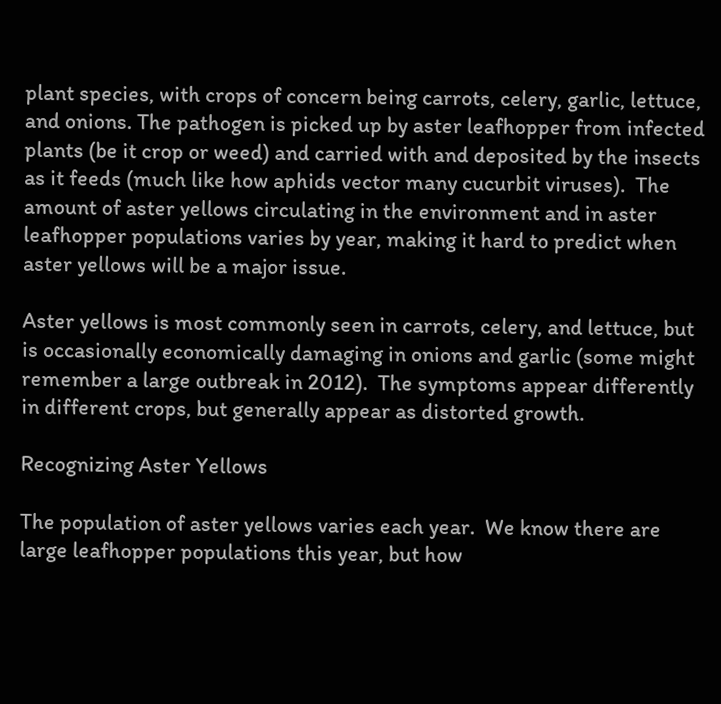plant species, with crops of concern being carrots, celery, garlic, lettuce, and onions. The pathogen is picked up by aster leafhopper from infected plants (be it crop or weed) and carried with and deposited by the insects as it feeds (much like how aphids vector many cucurbit viruses).  The amount of aster yellows circulating in the environment and in aster leafhopper populations varies by year, making it hard to predict when aster yellows will be a major issue.

Aster yellows is most commonly seen in carrots, celery, and lettuce, but is occasionally economically damaging in onions and garlic (some might remember a large outbreak in 2012).  The symptoms appear differently in different crops, but generally appear as distorted growth.

Recognizing Aster Yellows

The population of aster yellows varies each year.  We know there are large leafhopper populations this year, but how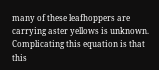many of these leafhoppers are carrying aster yellows is unknown. Complicating this equation is that this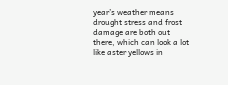year’s weather means drought stress and frost damage are both out there, which can look a lot like aster yellows in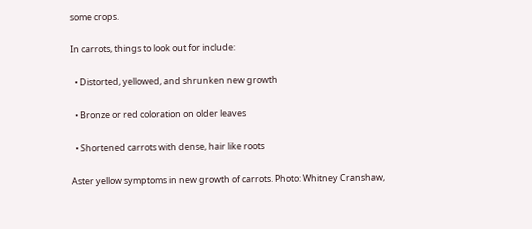some crops.

In carrots, things to look out for include:

  • Distorted, yellowed, and shrunken new growth

  • Bronze or red coloration on older leaves

  • Shortened carrots with dense, hair like roots

Aster yellow symptoms in new growth of carrots. Photo: Whitney Cranshaw,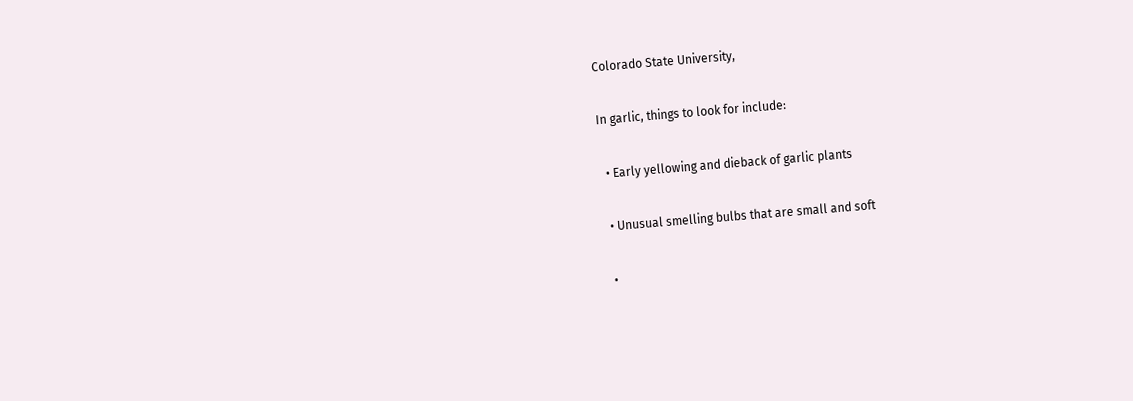Colorado State University,

In garlic, things to look for include:

  • Early yellowing and dieback of garlic plants

  • Unusual smelling bulbs that are small and soft

  •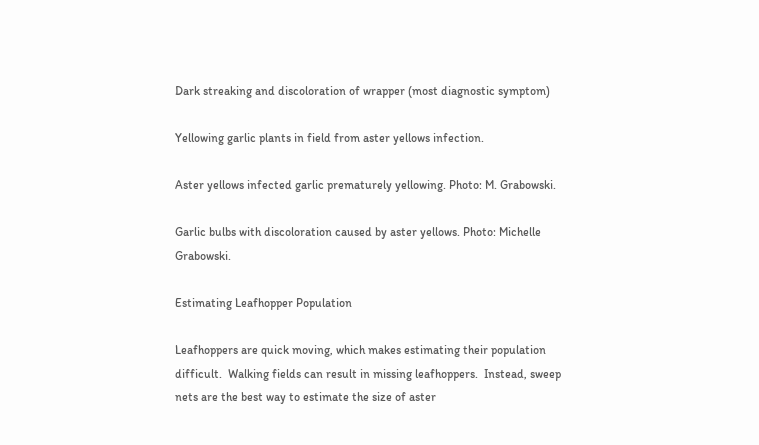Dark streaking and discoloration of wrapper (most diagnostic symptom)

Yellowing garlic plants in field from aster yellows infection.

Aster yellows infected garlic prematurely yellowing. Photo: M. Grabowski.

Garlic bulbs with discoloration caused by aster yellows. Photo: Michelle Grabowski.

Estimating Leafhopper Population

Leafhoppers are quick moving, which makes estimating their population difficult.  Walking fields can result in missing leafhoppers.  Instead, sweep nets are the best way to estimate the size of aster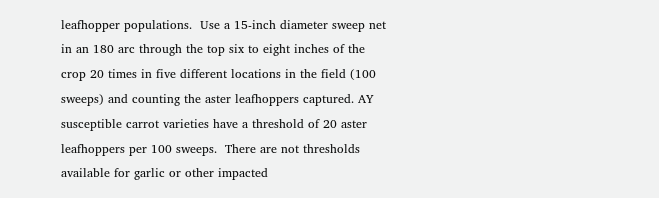leafhopper populations.  Use a 15-inch diameter sweep net in an 180 arc through the top six to eight inches of the crop 20 times in five different locations in the field (100 sweeps) and counting the aster leafhoppers captured. AY susceptible carrot varieties have a threshold of 20 aster leafhoppers per 100 sweeps.  There are not thresholds available for garlic or other impacted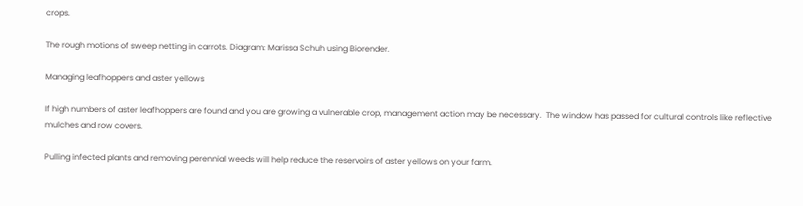crops.

The rough motions of sweep netting in carrots. Diagram: Marissa Schuh using Biorender.

Managing leafhoppers and aster yellows

If high numbers of aster leafhoppers are found and you are growing a vulnerable crop, management action may be necessary.  The window has passed for cultural controls like reflective mulches and row covers.

Pulling infected plants and removing perennial weeds will help reduce the reservoirs of aster yellows on your farm.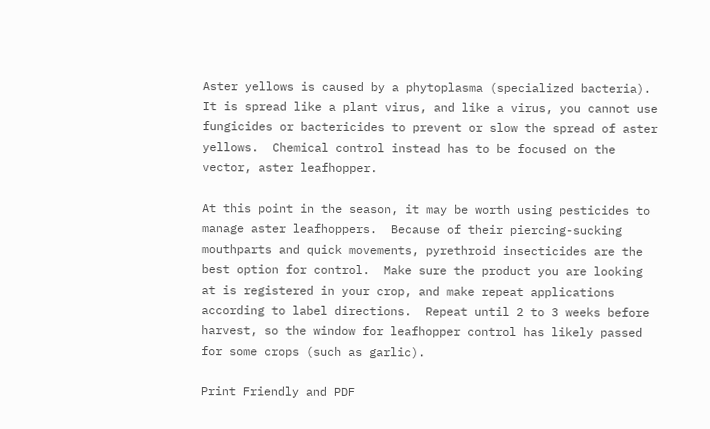Aster yellows is caused by a phytoplasma (specialized bacteria).  It is spread like a plant virus, and like a virus, you cannot use fungicides or bactericides to prevent or slow the spread of aster yellows.  Chemical control instead has to be focused on the vector, aster leafhopper.

At this point in the season, it may be worth using pesticides to manage aster leafhoppers.  Because of their piercing-sucking mouthparts and quick movements, pyrethroid insecticides are the best option for control.  Make sure the product you are looking at is registered in your crop, and make repeat applications according to label directions.  Repeat until 2 to 3 weeks before harvest, so the window for leafhopper control has likely passed for some crops (such as garlic).

Print Friendly and PDF